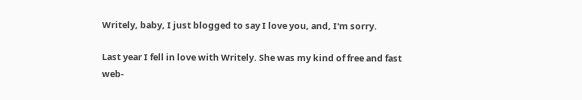Writely, baby, I just blogged to say I love you, and, I'm sorry.

Last year I fell in love with Writely. She was my kind of free and fast web-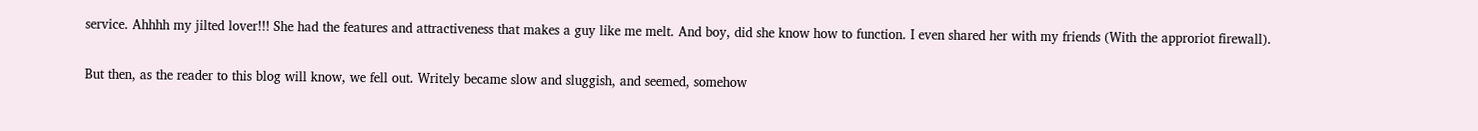service. Ahhhh my jilted lover!!! She had the features and attractiveness that makes a guy like me melt. And boy, did she know how to function. I even shared her with my friends (With the approriot firewall).

But then, as the reader to this blog will know, we fell out. Writely became slow and sluggish, and seemed, somehow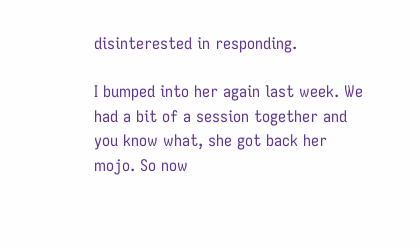disinterested in responding.

I bumped into her again last week. We had a bit of a session together and you know what, she got back her mojo. So now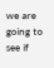we are going to see if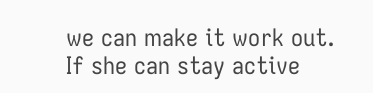we can make it work out. If she can stay active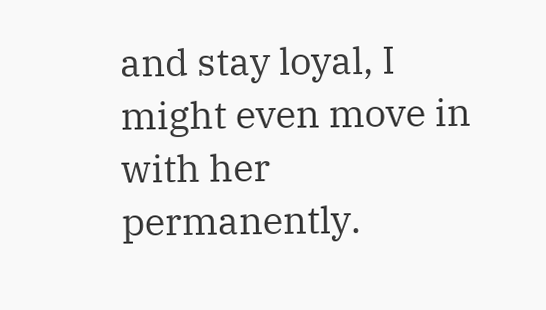and stay loyal, I might even move in with her permanently.